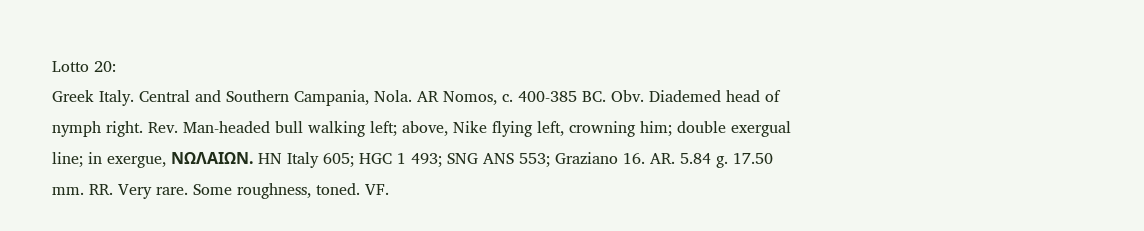Lotto 20:
Greek Italy. Central and Southern Campania, Nola. AR Nomos, c. 400-385 BC. Obv. Diademed head of nymph right. Rev. Man-headed bull walking left; above, Nike flying left, crowning him; double exergual line; in exergue, ΝΩΛΑΙΩΝ. HN Italy 605; HGC 1 493; SNG ANS 553; Graziano 16. AR. 5.84 g. 17.50 mm. RR. Very rare. Some roughness, toned. VF.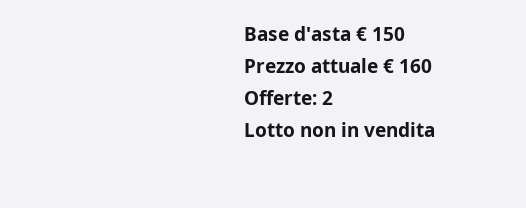Base d'asta € 150
Prezzo attuale € 160
Offerte: 2
Lotto non in vendita